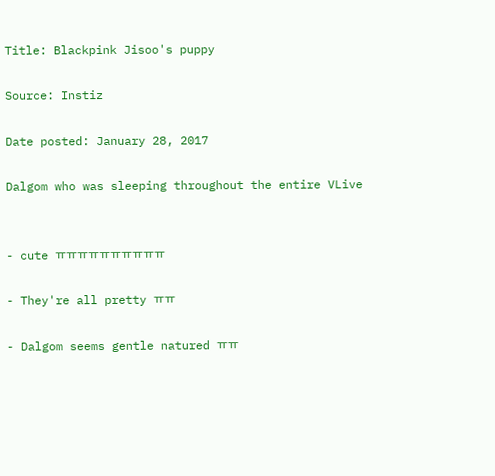Title: Blackpink Jisoo's puppy

Source: Instiz

Date posted: January 28, 2017

Dalgom who was sleeping throughout the entire VLive


- cute ㅠㅠㅠㅠㅠㅠㅠㅠㅠㅠ

- They're all pretty ㅠㅠ

- Dalgom seems gentle natured ㅠㅠ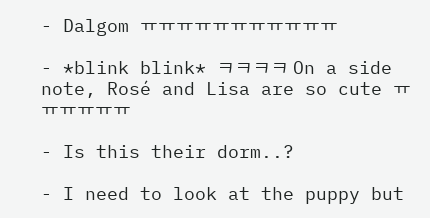- Dalgom ㅠㅠㅠㅠㅠㅠㅠㅠㅠㅠㅠ

- *blink blink* ㅋㅋㅋㅋ On a side note, Rosé and Lisa are so cute ㅠㅠㅠㅠㅠㅠ

- Is this their dorm..?

- I need to look at the puppy but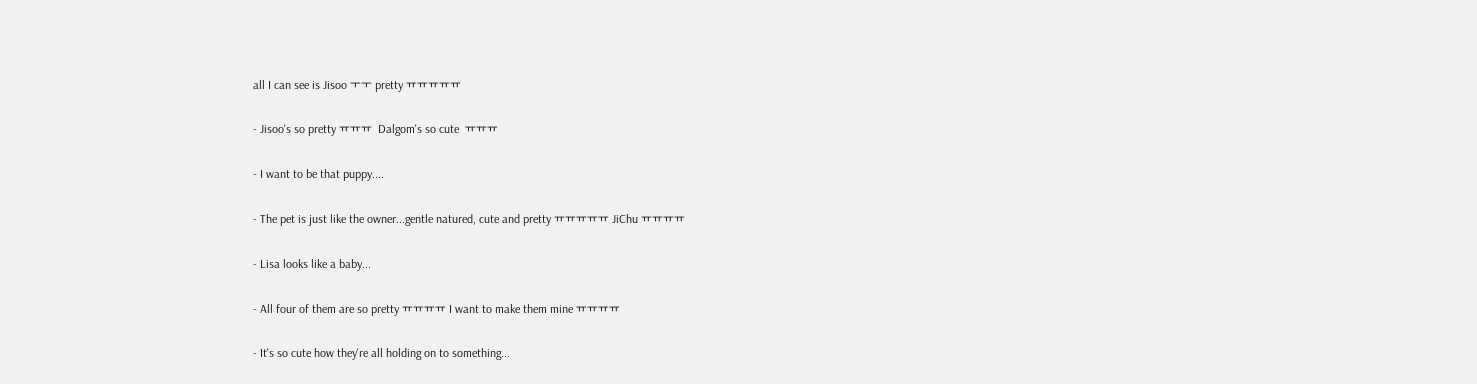all I can see is Jisoo ㅜㅜ pretty ㅠㅠㅠㅠㅠ

- Jisoo's so pretty ㅠㅠㅠ  Dalgom's so cute  ㅠㅠㅠ

- I want to be that puppy....

- The pet is just like the owner...gentle natured, cute and pretty ㅠㅠㅠㅠㅠ JiChu ㅠㅠㅠㅠ

- Lisa looks like a baby...

- All four of them are so pretty ㅠㅠㅠㅠ I want to make them mine ㅠㅠㅠㅠ

- It's so cute how they're all holding on to something...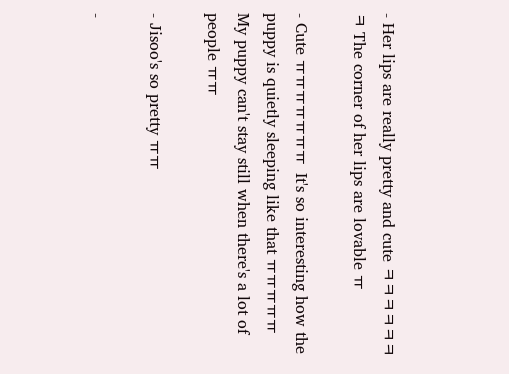- Her lips are really pretty and cute ㅋㅋㅋㅋㅋㅋㅋ The corner of her lips are lovable ㅠ

- Cute ㅠㅠㅠㅠㅠㅠㅠ  It's so interesting how the puppy is quietly sleeping like that ㅠㅠㅠㅠㅠ  My puppy can't stay still when there's a lot of people ㅠㅠ

- Jisoo's so pretty ㅠㅠ

-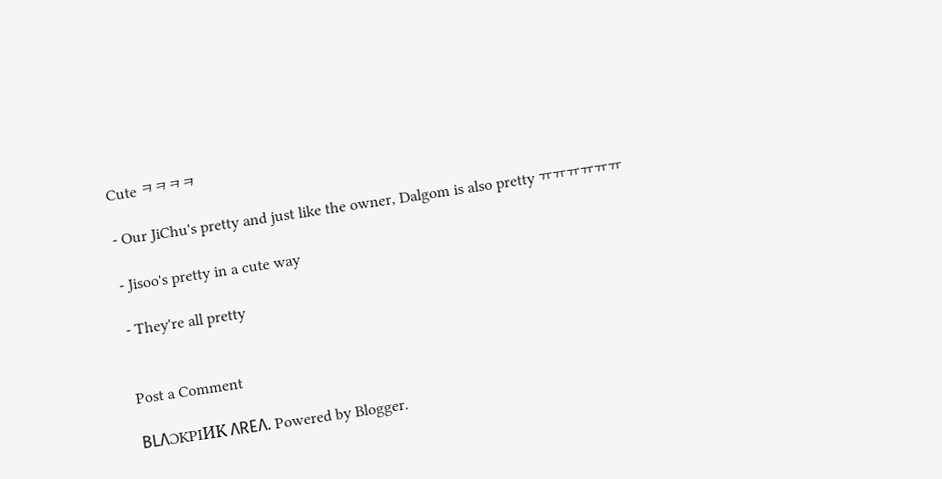Cute ㅋㅋㅋㅋ

- Our JiChu's pretty and just like the owner, Dalgom is also pretty ㅠㅠㅠㅠㅠㅠ

- Jisoo's pretty in a cute way

- They're all pretty


Post a Comment

BLΛƆKPIИK ΛREΛ. Powered by Blogger.